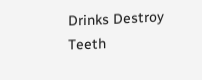Drinks Destroy Teeth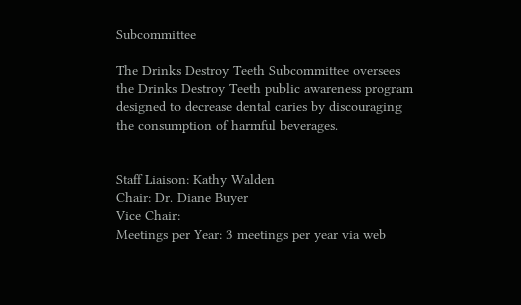Subcommittee

The Drinks Destroy Teeth Subcommittee oversees the Drinks Destroy Teeth public awareness program designed to decrease dental caries by discouraging the consumption of harmful beverages.


Staff Liaison: Kathy Walden
Chair: Dr. Diane Buyer
Vice Chair:
Meetings per Year: 3 meetings per year via web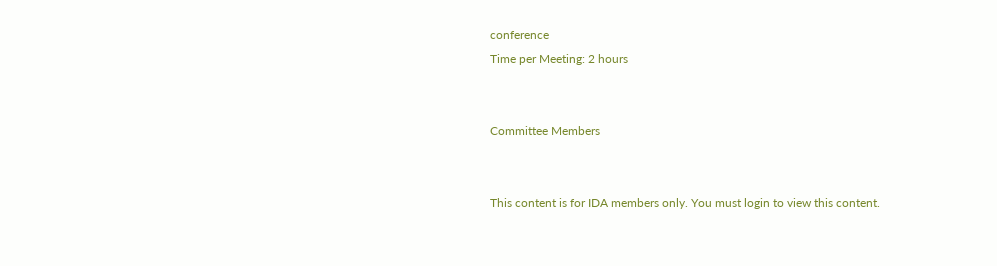conference
Time per Meeting: 2 hours


Committee Members


This content is for IDA members only. You must login to view this content.